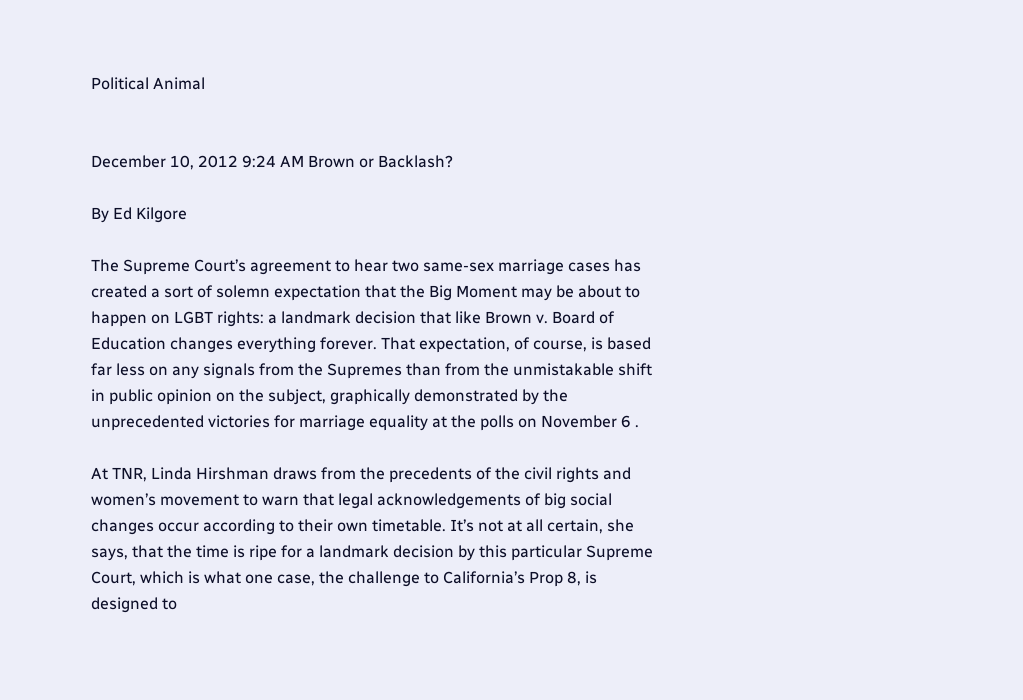Political Animal


December 10, 2012 9:24 AM Brown or Backlash?

By Ed Kilgore

The Supreme Court’s agreement to hear two same-sex marriage cases has created a sort of solemn expectation that the Big Moment may be about to happen on LGBT rights: a landmark decision that like Brown v. Board of Education changes everything forever. That expectation, of course, is based far less on any signals from the Supremes than from the unmistakable shift in public opinion on the subject, graphically demonstrated by the unprecedented victories for marriage equality at the polls on November 6 .

At TNR, Linda Hirshman draws from the precedents of the civil rights and women’s movement to warn that legal acknowledgements of big social changes occur according to their own timetable. It’s not at all certain, she says, that the time is ripe for a landmark decision by this particular Supreme Court, which is what one case, the challenge to California’s Prop 8, is designed to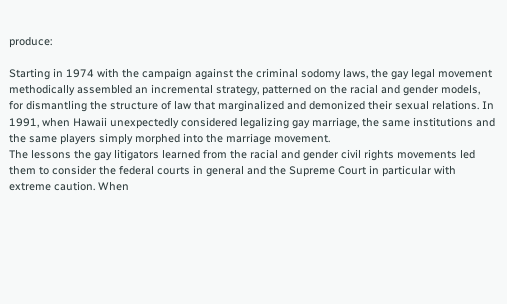produce:

Starting in 1974 with the campaign against the criminal sodomy laws, the gay legal movement methodically assembled an incremental strategy, patterned on the racial and gender models, for dismantling the structure of law that marginalized and demonized their sexual relations. In 1991, when Hawaii unexpectedly considered legalizing gay marriage, the same institutions and the same players simply morphed into the marriage movement.
The lessons the gay litigators learned from the racial and gender civil rights movements led them to consider the federal courts in general and the Supreme Court in particular with extreme caution. When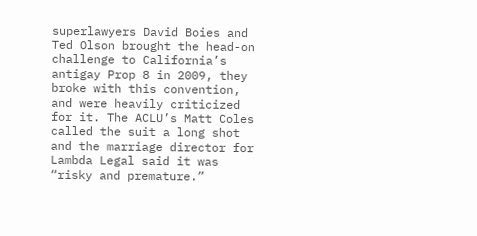superlawyers David Boies and Ted Olson brought the head-on challenge to California’s antigay Prop 8 in 2009, they broke with this convention, and were heavily criticized for it. The ACLU’s Matt Coles called the suit a long shot and the marriage director for Lambda Legal said it was “risky and premature.”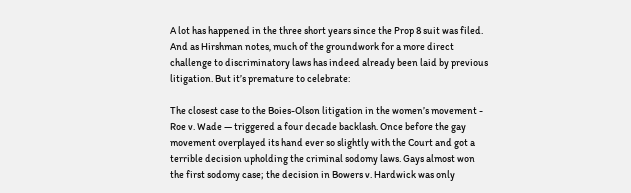A lot has happened in the three short years since the Prop 8 suit was filed. And as Hirshman notes, much of the groundwork for a more direct challenge to discriminatory laws has indeed already been laid by previous litigation. But it’s premature to celebrate:

The closest case to the Boies-Olson litigation in the women’s movement - Roe v. Wade — triggered a four decade backlash. Once before the gay movement overplayed its hand ever so slightly with the Court and got a terrible decision upholding the criminal sodomy laws. Gays almost won the first sodomy case; the decision in Bowers v. Hardwick was only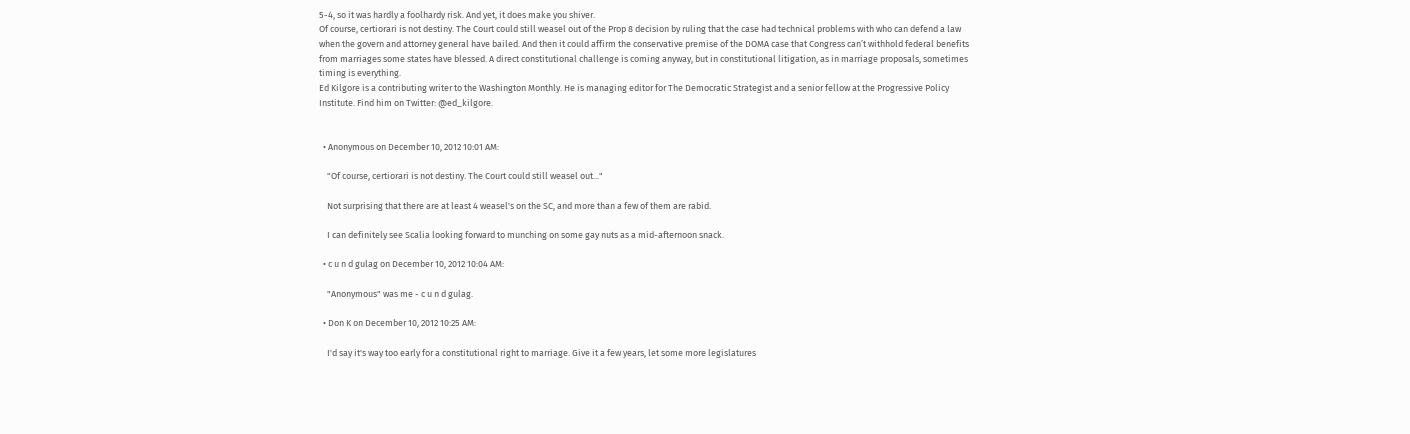5-4, so it was hardly a foolhardy risk. And yet, it does make you shiver.
Of course, certiorari is not destiny. The Court could still weasel out of the Prop 8 decision by ruling that the case had technical problems with who can defend a law when the govern and attorney general have bailed. And then it could affirm the conservative premise of the DOMA case that Congress can’t withhold federal benefits from marriages some states have blessed. A direct constitutional challenge is coming anyway, but in constitutional litigation, as in marriage proposals, sometimes timing is everything.
Ed Kilgore is a contributing writer to the Washington Monthly. He is managing editor for The Democratic Strategist and a senior fellow at the Progressive Policy Institute. Find him on Twitter: @ed_kilgore.


  • Anonymous on December 10, 2012 10:01 AM:

    "Of course, certiorari is not destiny. The Court could still weasel out..."

    Not surprising that there are at least 4 weasel's on the SC, and more than a few of them are rabid.

    I can definitely see Scalia looking forward to munching on some gay nuts as a mid-afternoon snack.

  • c u n d gulag on December 10, 2012 10:04 AM:

    "Anonymous" was me - c u n d gulag.

  • Don K on December 10, 2012 10:25 AM:

    I'd say it's way too early for a constitutional right to marriage. Give it a few years, let some more legislatures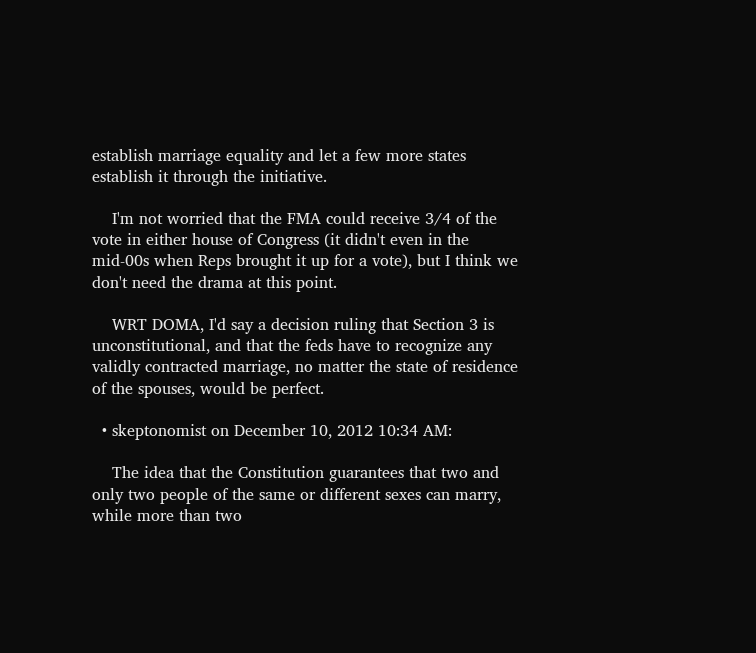establish marriage equality and let a few more states establish it through the initiative.

    I'm not worried that the FMA could receive 3/4 of the vote in either house of Congress (it didn't even in the mid-00s when Reps brought it up for a vote), but I think we don't need the drama at this point.

    WRT DOMA, I'd say a decision ruling that Section 3 is unconstitutional, and that the feds have to recognize any validly contracted marriage, no matter the state of residence of the spouses, would be perfect.

  • skeptonomist on December 10, 2012 10:34 AM:

    The idea that the Constitution guarantees that two and only two people of the same or different sexes can marry, while more than two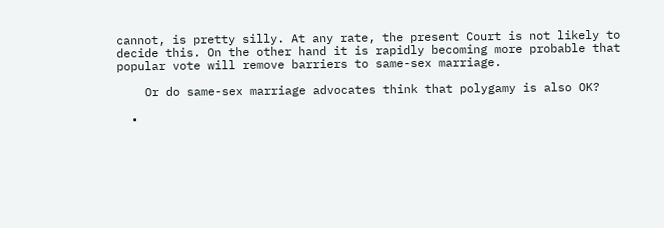cannot, is pretty silly. At any rate, the present Court is not likely to decide this. On the other hand it is rapidly becoming more probable that popular vote will remove barriers to same-sex marriage.

    Or do same-sex marriage advocates think that polygamy is also OK?

  •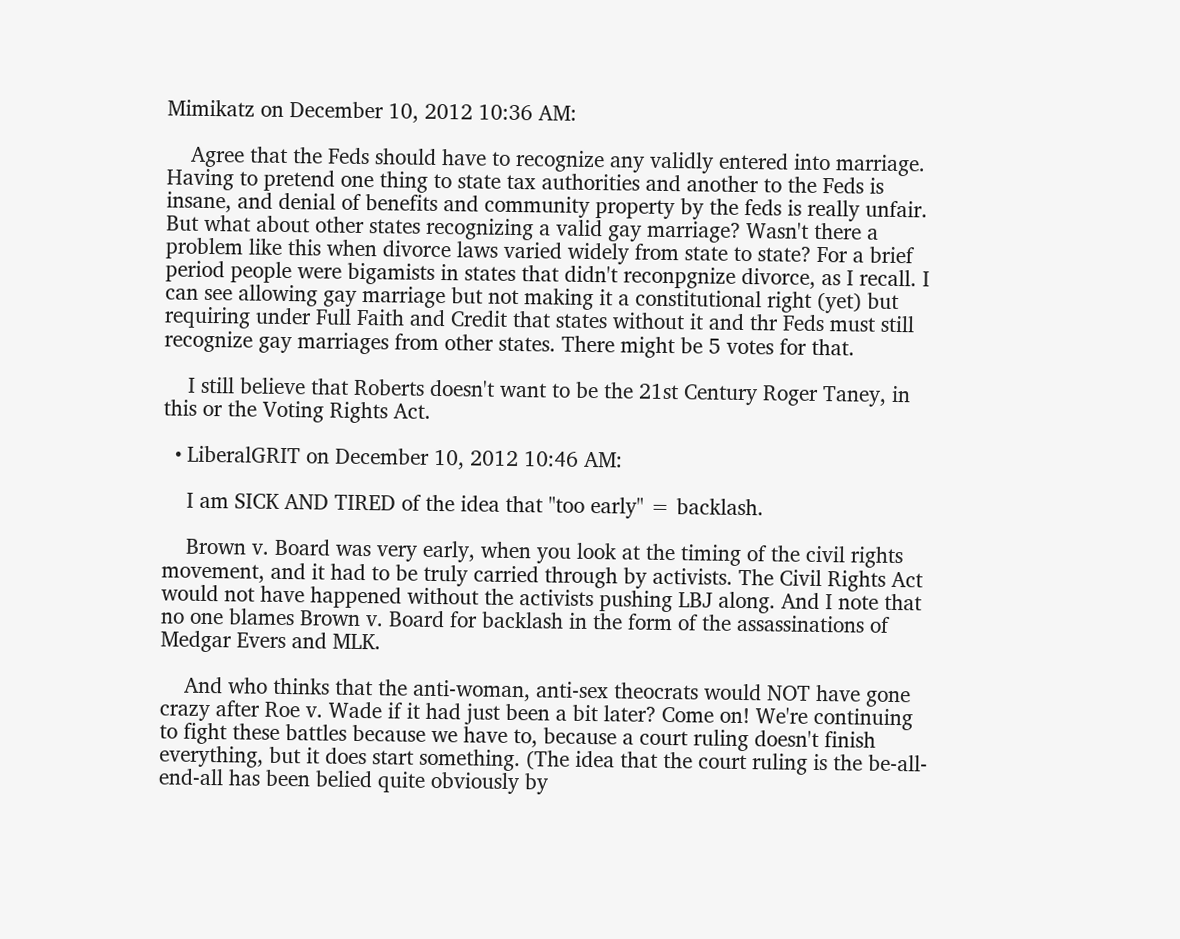Mimikatz on December 10, 2012 10:36 AM:

    Agree that the Feds should have to recognize any validly entered into marriage. Having to pretend one thing to state tax authorities and another to the Feds is insane, and denial of benefits and community property by the feds is really unfair. But what about other states recognizing a valid gay marriage? Wasn't there a problem like this when divorce laws varied widely from state to state? For a brief period people were bigamists in states that didn't reconpgnize divorce, as I recall. I can see allowing gay marriage but not making it a constitutional right (yet) but requiring under Full Faith and Credit that states without it and thr Feds must still recognize gay marriages from other states. There might be 5 votes for that.

    I still believe that Roberts doesn't want to be the 21st Century Roger Taney, in this or the Voting Rights Act.

  • LiberalGRIT on December 10, 2012 10:46 AM:

    I am SICK AND TIRED of the idea that "too early" = backlash.

    Brown v. Board was very early, when you look at the timing of the civil rights movement, and it had to be truly carried through by activists. The Civil Rights Act would not have happened without the activists pushing LBJ along. And I note that no one blames Brown v. Board for backlash in the form of the assassinations of Medgar Evers and MLK.

    And who thinks that the anti-woman, anti-sex theocrats would NOT have gone crazy after Roe v. Wade if it had just been a bit later? Come on! We're continuing to fight these battles because we have to, because a court ruling doesn't finish everything, but it does start something. (The idea that the court ruling is the be-all-end-all has been belied quite obviously by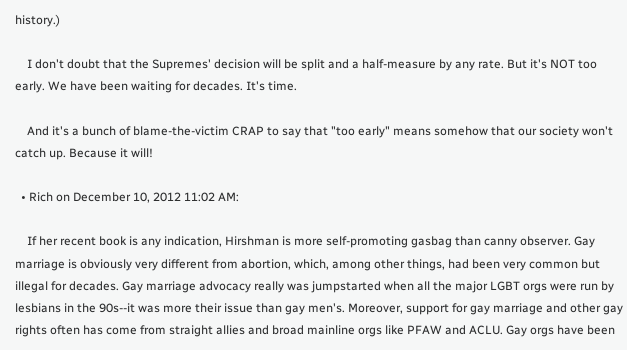history.)

    I don't doubt that the Supremes' decision will be split and a half-measure by any rate. But it's NOT too early. We have been waiting for decades. It's time.

    And it's a bunch of blame-the-victim CRAP to say that "too early" means somehow that our society won't catch up. Because it will!

  • Rich on December 10, 2012 11:02 AM:

    If her recent book is any indication, Hirshman is more self-promoting gasbag than canny observer. Gay marriage is obviously very different from abortion, which, among other things, had been very common but illegal for decades. Gay marriage advocacy really was jumpstarted when all the major LGBT orgs were run by lesbians in the 90s--it was more their issue than gay men's. Moreover, support for gay marriage and other gay rights often has come from straight allies and broad mainline orgs like PFAW and ACLU. Gay orgs have been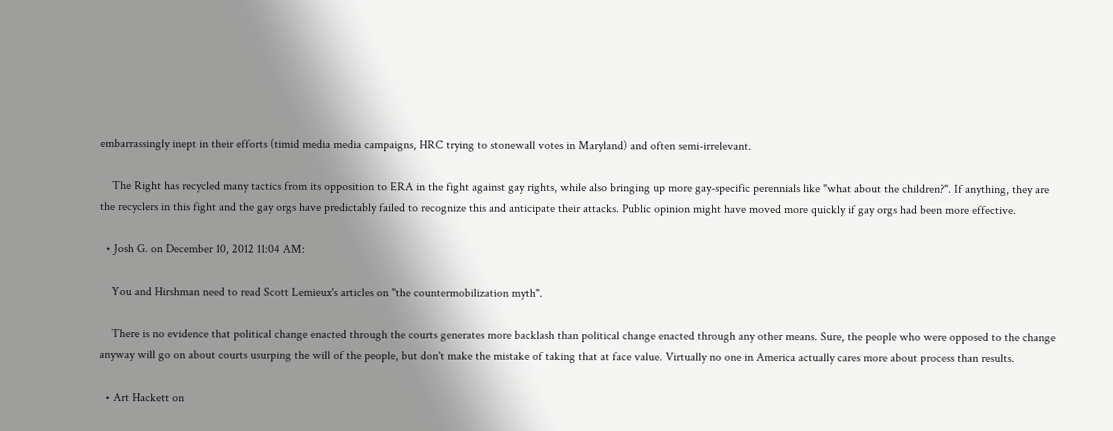embarrassingly inept in their efforts (timid media media campaigns, HRC trying to stonewall votes in Maryland) and often semi-irrelevant.

    The Right has recycled many tactics from its opposition to ERA in the fight against gay rights, while also bringing up more gay-specific perennials like "what about the children?". If anything, they are the recyclers in this fight and the gay orgs have predictably failed to recognize this and anticipate their attacks. Public opinion might have moved more quickly if gay orgs had been more effective.

  • Josh G. on December 10, 2012 11:04 AM:

    You and Hirshman need to read Scott Lemieux's articles on "the countermobilization myth".

    There is no evidence that political change enacted through the courts generates more backlash than political change enacted through any other means. Sure, the people who were opposed to the change anyway will go on about courts usurping the will of the people, but don't make the mistake of taking that at face value. Virtually no one in America actually cares more about process than results.

  • Art Hackett on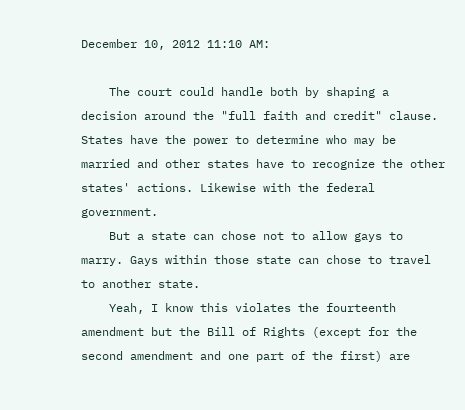December 10, 2012 11:10 AM:

    The court could handle both by shaping a decision around the "full faith and credit" clause. States have the power to determine who may be married and other states have to recognize the other states' actions. Likewise with the federal government.
    But a state can chose not to allow gays to marry. Gays within those state can chose to travel to another state.
    Yeah, I know this violates the fourteenth amendment but the Bill of Rights (except for the second amendment and one part of the first) are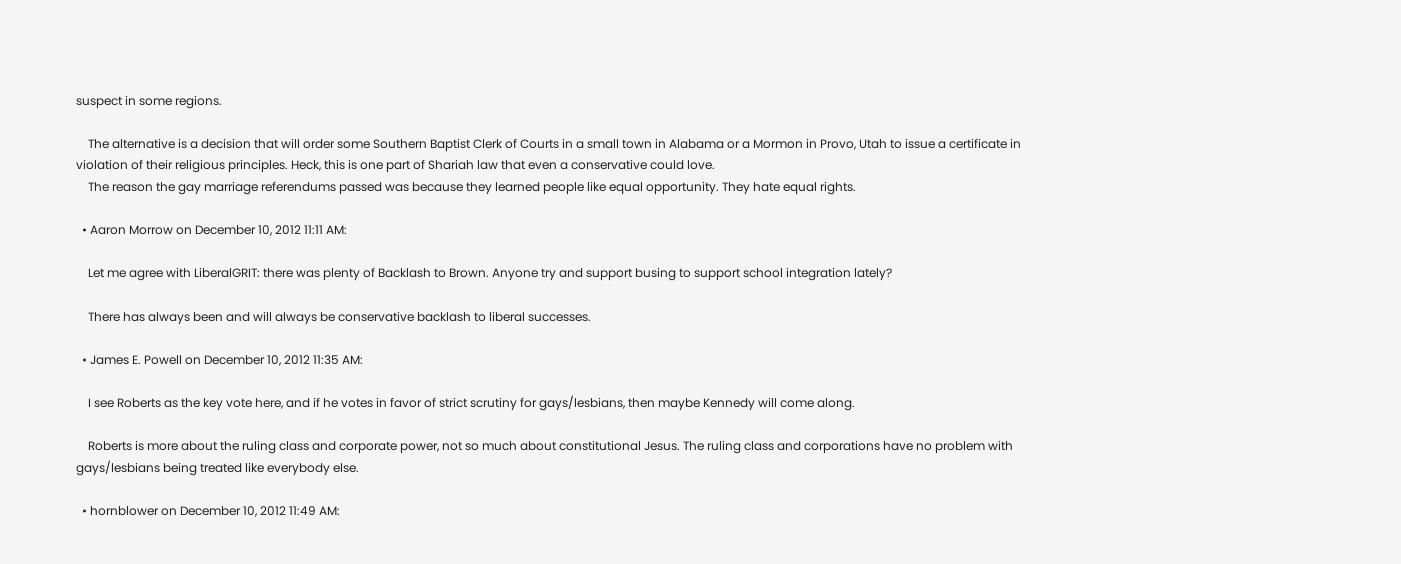suspect in some regions.

    The alternative is a decision that will order some Southern Baptist Clerk of Courts in a small town in Alabama or a Mormon in Provo, Utah to issue a certificate in violation of their religious principles. Heck, this is one part of Shariah law that even a conservative could love.
    The reason the gay marriage referendums passed was because they learned people like equal opportunity. They hate equal rights.

  • Aaron Morrow on December 10, 2012 11:11 AM:

    Let me agree with LiberalGRIT: there was plenty of Backlash to Brown. Anyone try and support busing to support school integration lately?

    There has always been and will always be conservative backlash to liberal successes.

  • James E. Powell on December 10, 2012 11:35 AM:

    I see Roberts as the key vote here, and if he votes in favor of strict scrutiny for gays/lesbians, then maybe Kennedy will come along.

    Roberts is more about the ruling class and corporate power, not so much about constitutional Jesus. The ruling class and corporations have no problem with gays/lesbians being treated like everybody else.

  • hornblower on December 10, 2012 11:49 AM: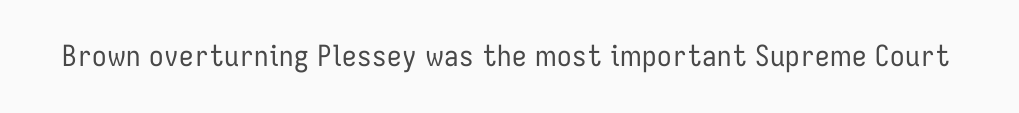Brown overturning Plessey was the most important Supreme Court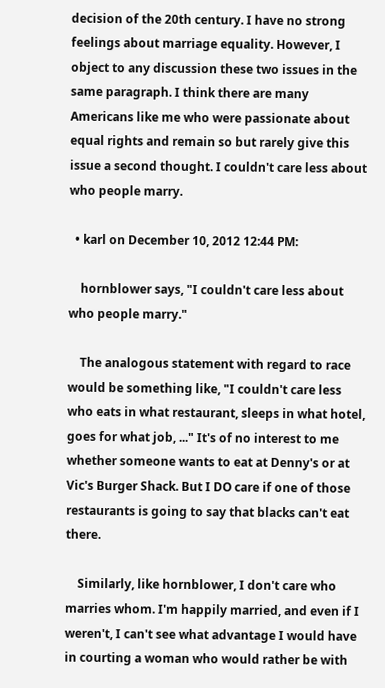decision of the 20th century. I have no strong feelings about marriage equality. However, I object to any discussion these two issues in the same paragraph. I think there are many Americans like me who were passionate about equal rights and remain so but rarely give this issue a second thought. I couldn't care less about who people marry.

  • karl on December 10, 2012 12:44 PM:

    hornblower says, "I couldn't care less about who people marry."

    The analogous statement with regard to race would be something like, "I couldn't care less who eats in what restaurant, sleeps in what hotel, goes for what job, ..." It's of no interest to me whether someone wants to eat at Denny's or at Vic's Burger Shack. But I DO care if one of those restaurants is going to say that blacks can't eat there.

    Similarly, like hornblower, I don't care who marries whom. I'm happily married, and even if I weren't, I can't see what advantage I would have in courting a woman who would rather be with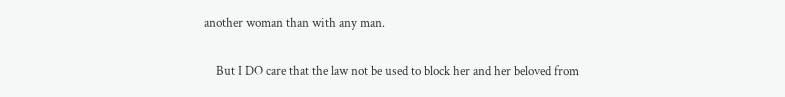another woman than with any man.

    But I DO care that the law not be used to block her and her beloved from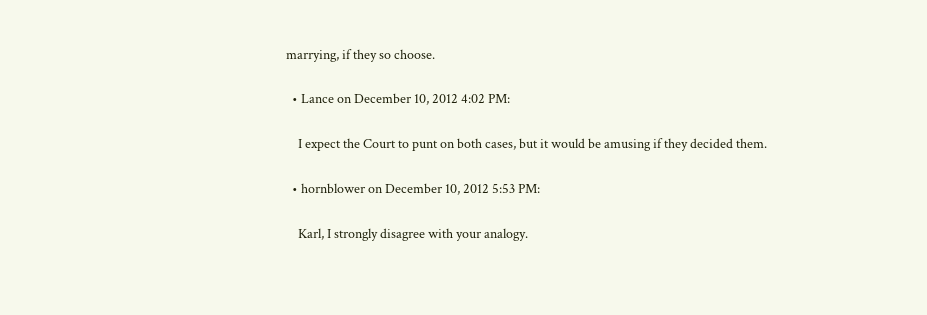marrying, if they so choose.

  • Lance on December 10, 2012 4:02 PM:

    I expect the Court to punt on both cases, but it would be amusing if they decided them.

  • hornblower on December 10, 2012 5:53 PM:

    Karl, I strongly disagree with your analogy.